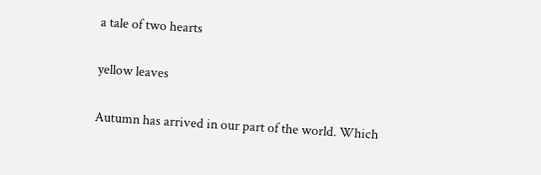a tale of two hearts

yellow leaves

Autumn has arrived in our part of the world. Which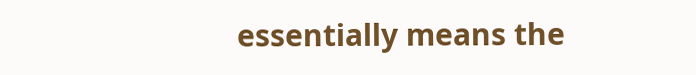essentially means the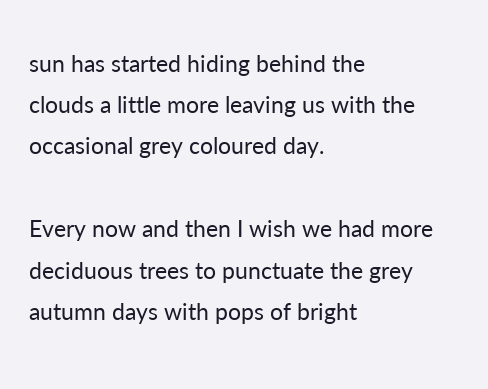sun has started hiding behind the clouds a little more leaving us with the occasional grey coloured day.

Every now and then I wish we had more deciduous trees to punctuate the grey autumn days with pops of bright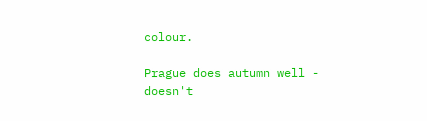colour.

Prague does autumn well - doesn't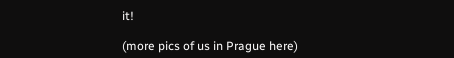it!

(more pics of us in Prague here)